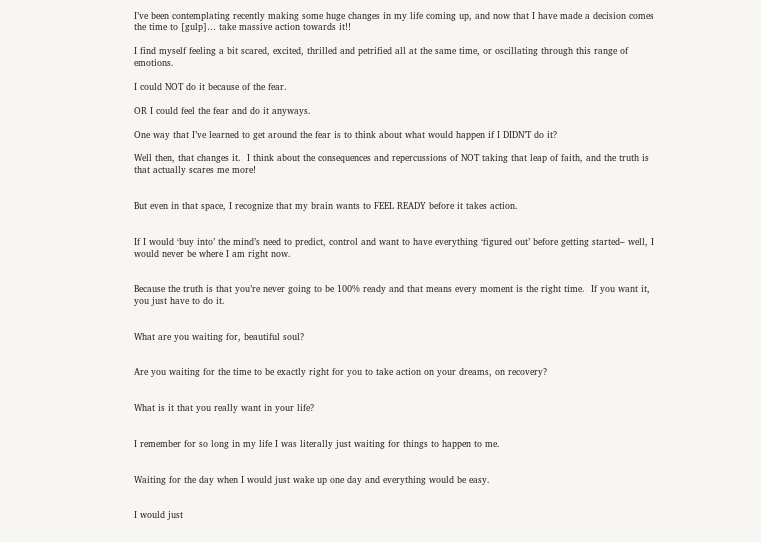I’ve been contemplating recently making some huge changes in my life coming up, and now that I have made a decision comes the time to [gulp]… take massive action towards it!!

I find myself feeling a bit scared, excited, thrilled and petrified all at the same time, or oscillating through this range of emotions.

I could NOT do it because of the fear.

OR I could feel the fear and do it anyways.

One way that I’ve learned to get around the fear is to think about what would happen if I DIDN’T do it?

Well then, that changes it.  I think about the consequences and repercussions of NOT taking that leap of faith, and the truth is that actually scares me more!


But even in that space, I recognize that my brain wants to FEEL READY before it takes action.


If I would ‘buy into’ the mind’s need to predict, control and want to have everything ‘figured out’ before getting started– well, I would never be where I am right now.


Because the truth is that you’re never going to be 100% ready and that means every moment is the right time.  If you want it, you just have to do it.


What are you waiting for, beautiful soul?


Are you waiting for the time to be exactly right for you to take action on your dreams, on recovery?


What is it that you really want in your life?


I remember for so long in my life I was literally just waiting for things to happen to me.


Waiting for the day when I would just wake up one day and everything would be easy.


I would just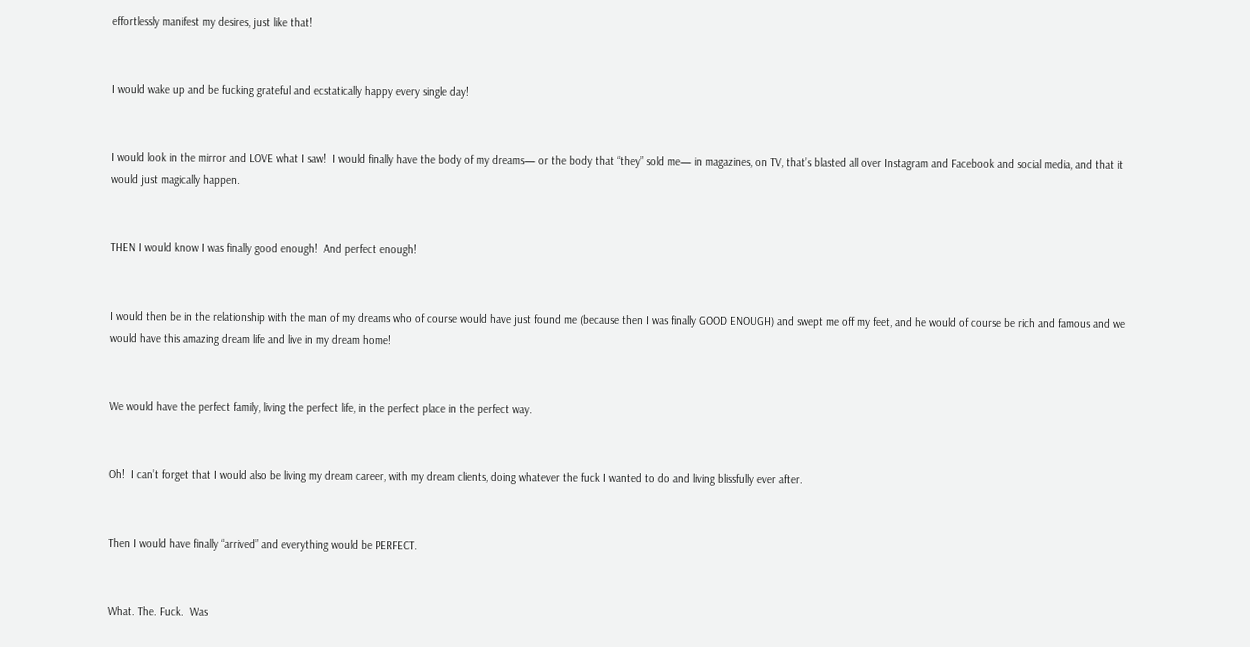effortlessly manifest my desires, just like that!


I would wake up and be fucking grateful and ecstatically happy every single day!


I would look in the mirror and LOVE what I saw!  I would finally have the body of my dreams— or the body that “they” sold me— in magazines, on TV, that’s blasted all over Instagram and Facebook and social media, and that it would just magically happen.


THEN I would know I was finally good enough!  And perfect enough!


I would then be in the relationship with the man of my dreams who of course would have just found me (because then I was finally GOOD ENOUGH) and swept me off my feet, and he would of course be rich and famous and we would have this amazing dream life and live in my dream home!


We would have the perfect family, living the perfect life, in the perfect place in the perfect way.


Oh!  I can’t forget that I would also be living my dream career, with my dream clients, doing whatever the fuck I wanted to do and living blissfully ever after.


Then I would have finally “arrived” and everything would be PERFECT.


What. The. Fuck.  Was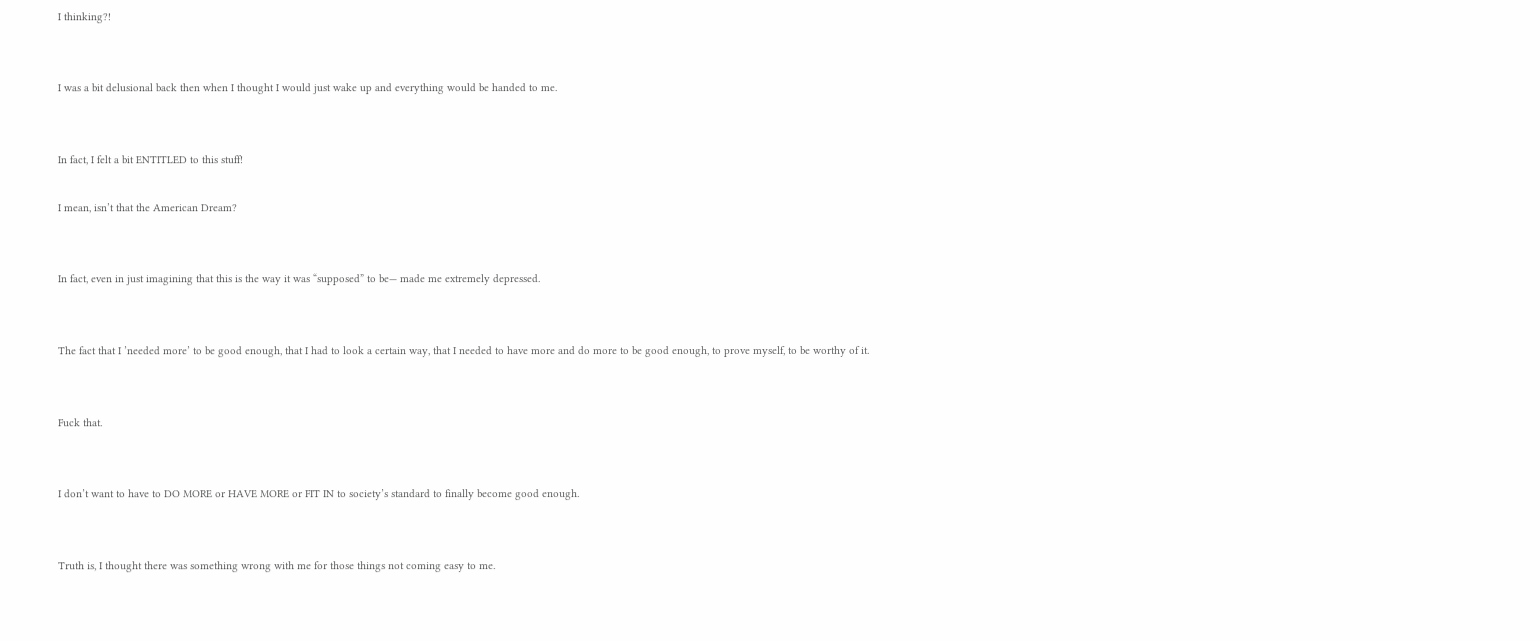I thinking?!


I was a bit delusional back then when I thought I would just wake up and everything would be handed to me.


In fact, I felt a bit ENTITLED to this stuff!

I mean, isn’t that the American Dream?


In fact, even in just imagining that this is the way it was “supposed” to be— made me extremely depressed.


The fact that I ’needed more’ to be good enough, that I had to look a certain way, that I needed to have more and do more to be good enough, to prove myself, to be worthy of it.


Fuck that.


I don’t want to have to DO MORE or HAVE MORE or FIT IN to society’s standard to finally become good enough.


Truth is, I thought there was something wrong with me for those things not coming easy to me.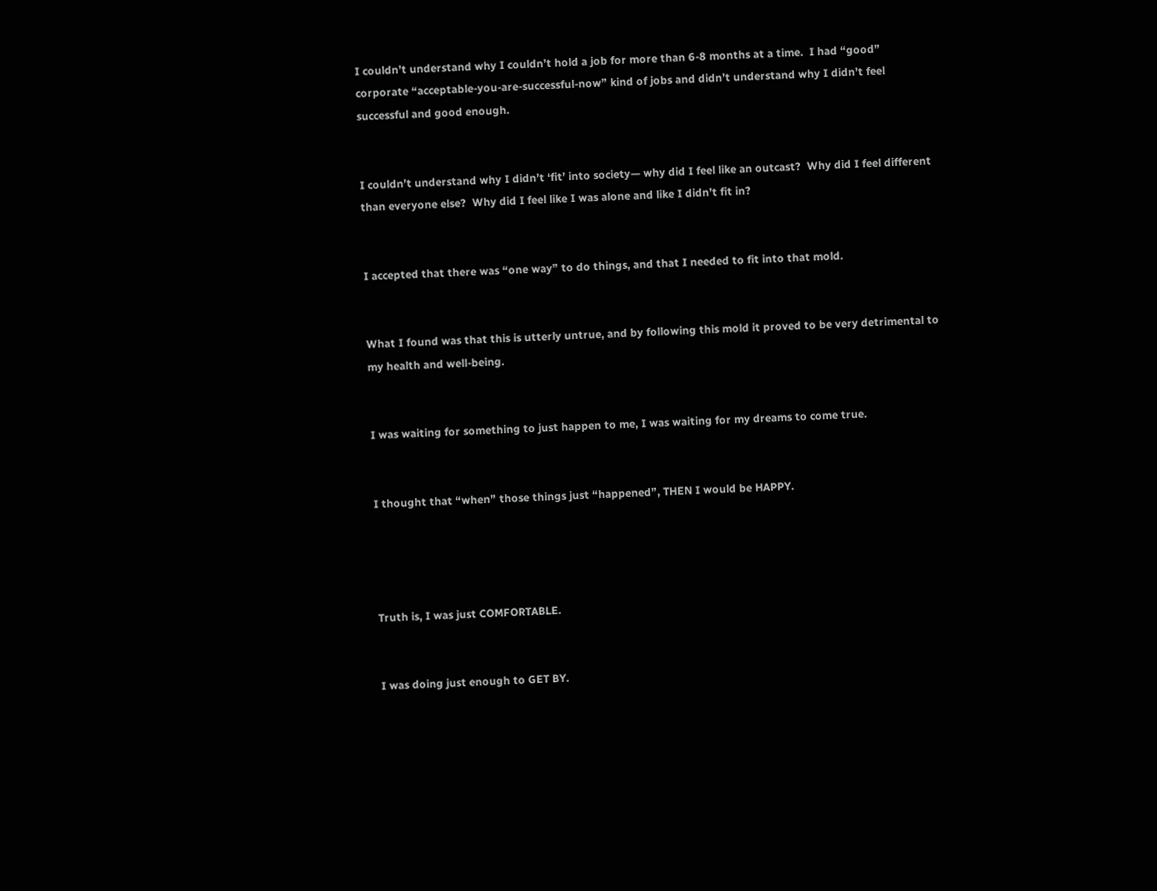I couldn’t understand why I couldn’t hold a job for more than 6-8 months at a time.  I had “good” corporate “acceptable-you-are-successful-now” kind of jobs and didn’t understand why I didn’t feel successful and good enough.


I couldn’t understand why I didn’t ‘fit’ into society— why did I feel like an outcast?  Why did I feel different than everyone else?  Why did I feel like I was alone and like I didn’t fit in?


I accepted that there was “one way” to do things, and that I needed to fit into that mold.


What I found was that this is utterly untrue, and by following this mold it proved to be very detrimental to my health and well-being.


I was waiting for something to just happen to me, I was waiting for my dreams to come true.


I thought that “when” those things just “happened”, THEN I would be HAPPY.




Truth is, I was just COMFORTABLE.


I was doing just enough to GET BY.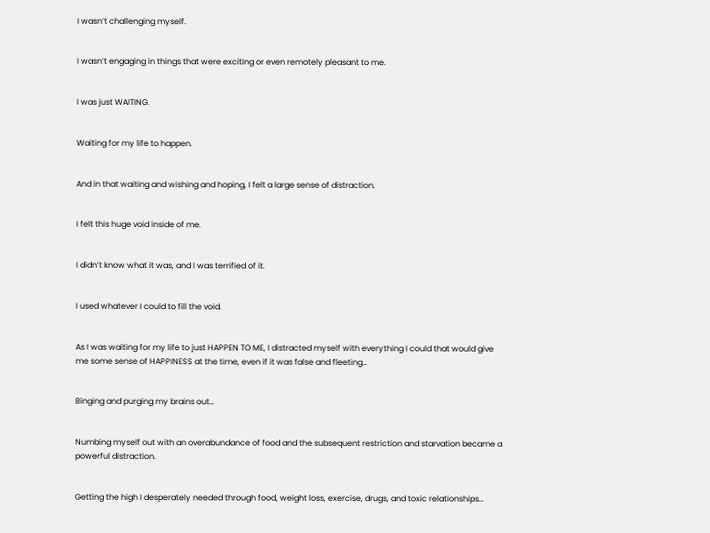I wasn’t challenging myself.


I wasn’t engaging in things that were exciting or even remotely pleasant to me.


I was just WAITING.


Waiting for my life to happen.


And in that waiting and wishing and hoping, I felt a large sense of distraction.


I felt this huge void inside of me.


I didn’t know what it was, and I was terrified of it.


I used whatever I could to fill the void.


As I was waiting for my life to just HAPPEN TO ME, I distracted myself with everything I could that would give me some sense of HAPPINESS at the time, even if it was false and fleeting…


Binging and purging my brains out…


Numbing myself out with an overabundance of food and the subsequent restriction and starvation became a powerful distraction.


Getting the high I desperately needed through food, weight loss, exercise, drugs, and toxic relationships…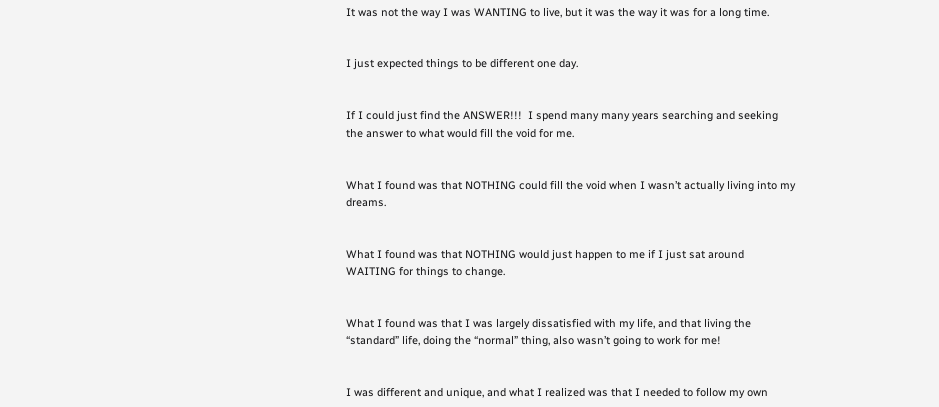It was not the way I was WANTING to live, but it was the way it was for a long time.


I just expected things to be different one day.


If I could just find the ANSWER!!!  I spend many many years searching and seeking the answer to what would fill the void for me.


What I found was that NOTHING could fill the void when I wasn’t actually living into my dreams.


What I found was that NOTHING would just happen to me if I just sat around WAITING for things to change.


What I found was that I was largely dissatisfied with my life, and that living the “standard” life, doing the “normal” thing, also wasn’t going to work for me!


I was different and unique, and what I realized was that I needed to follow my own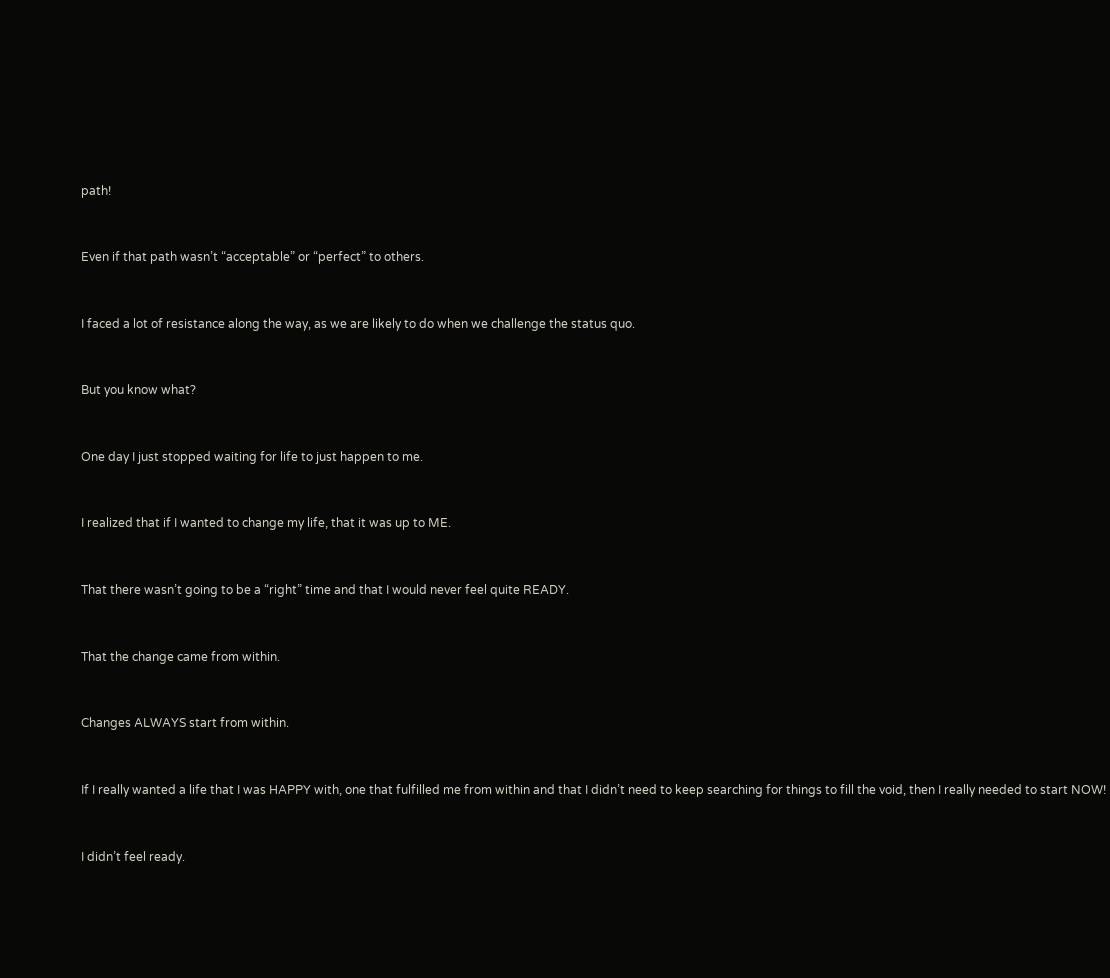path!


Even if that path wasn’t “acceptable” or “perfect” to others.


I faced a lot of resistance along the way, as we are likely to do when we challenge the status quo.


But you know what?


One day I just stopped waiting for life to just happen to me.


I realized that if I wanted to change my life, that it was up to ME.


That there wasn’t going to be a “right” time and that I would never feel quite READY.


That the change came from within.


Changes ALWAYS start from within.


If I really wanted a life that I was HAPPY with, one that fulfilled me from within and that I didn’t need to keep searching for things to fill the void, then I really needed to start NOW!


I didn’t feel ready.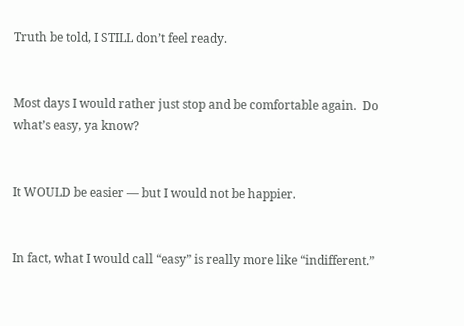Truth be told, I STILL don’t feel ready.


Most days I would rather just stop and be comfortable again.  Do what’s easy, ya know?


It WOULD be easier — but I would not be happier.


In fact, what I would call “easy” is really more like “indifferent.”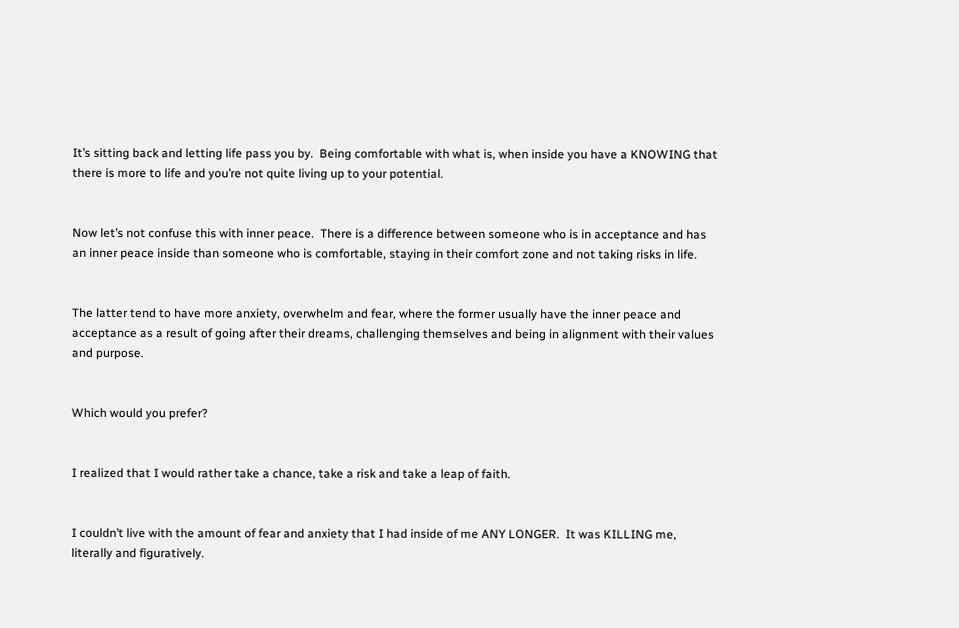It’s sitting back and letting life pass you by.  Being comfortable with what is, when inside you have a KNOWING that there is more to life and you’re not quite living up to your potential.


Now let’s not confuse this with inner peace.  There is a difference between someone who is in acceptance and has an inner peace inside than someone who is comfortable, staying in their comfort zone and not taking risks in life.


The latter tend to have more anxiety, overwhelm and fear, where the former usually have the inner peace and acceptance as a result of going after their dreams, challenging themselves and being in alignment with their values and purpose.


Which would you prefer?


I realized that I would rather take a chance, take a risk and take a leap of faith.


I couldn’t live with the amount of fear and anxiety that I had inside of me ANY LONGER.  It was KILLING me, literally and figuratively.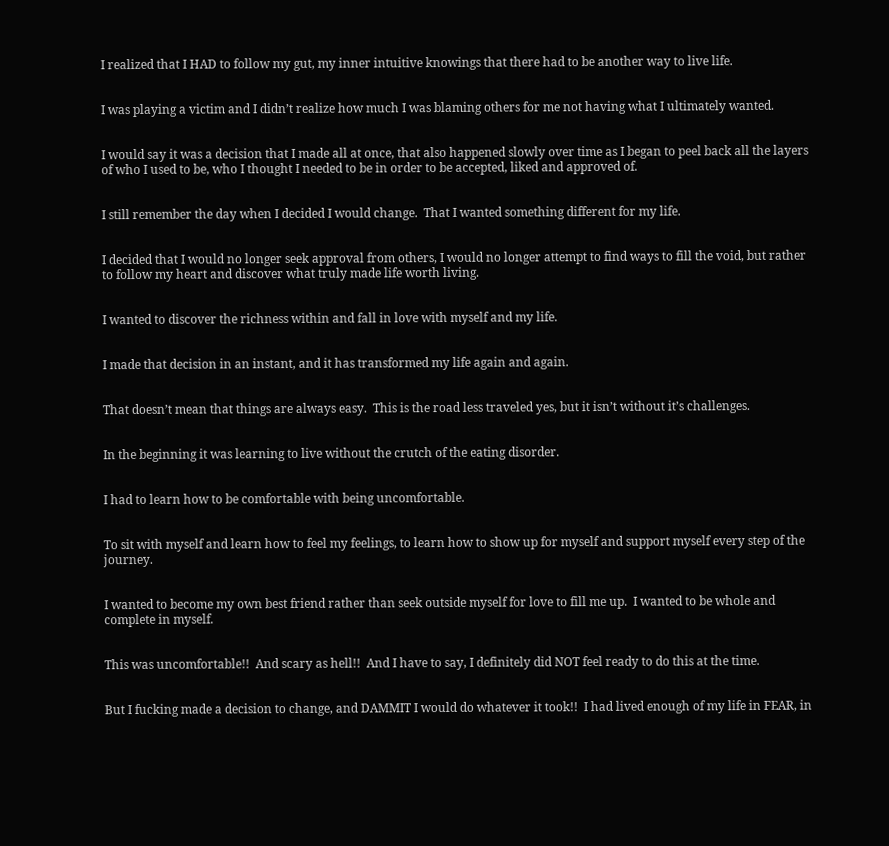I realized that I HAD to follow my gut, my inner intuitive knowings that there had to be another way to live life.


I was playing a victim and I didn’t realize how much I was blaming others for me not having what I ultimately wanted.


I would say it was a decision that I made all at once, that also happened slowly over time as I began to peel back all the layers of who I used to be, who I thought I needed to be in order to be accepted, liked and approved of.


I still remember the day when I decided I would change.  That I wanted something different for my life.


I decided that I would no longer seek approval from others, I would no longer attempt to find ways to fill the void, but rather to follow my heart and discover what truly made life worth living.


I wanted to discover the richness within and fall in love with myself and my life.


I made that decision in an instant, and it has transformed my life again and again.


That doesn’t mean that things are always easy.  This is the road less traveled yes, but it isn’t without it’s challenges.


In the beginning it was learning to live without the crutch of the eating disorder.


I had to learn how to be comfortable with being uncomfortable.


To sit with myself and learn how to feel my feelings, to learn how to show up for myself and support myself every step of the journey.


I wanted to become my own best friend rather than seek outside myself for love to fill me up.  I wanted to be whole and complete in myself.


This was uncomfortable!!  And scary as hell!!  And I have to say, I definitely did NOT feel ready to do this at the time.


But I fucking made a decision to change, and DAMMIT I would do whatever it took!!  I had lived enough of my life in FEAR, in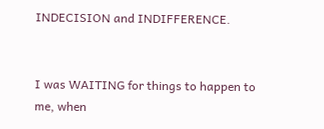INDECISION and INDIFFERENCE.


I was WAITING for things to happen to me, when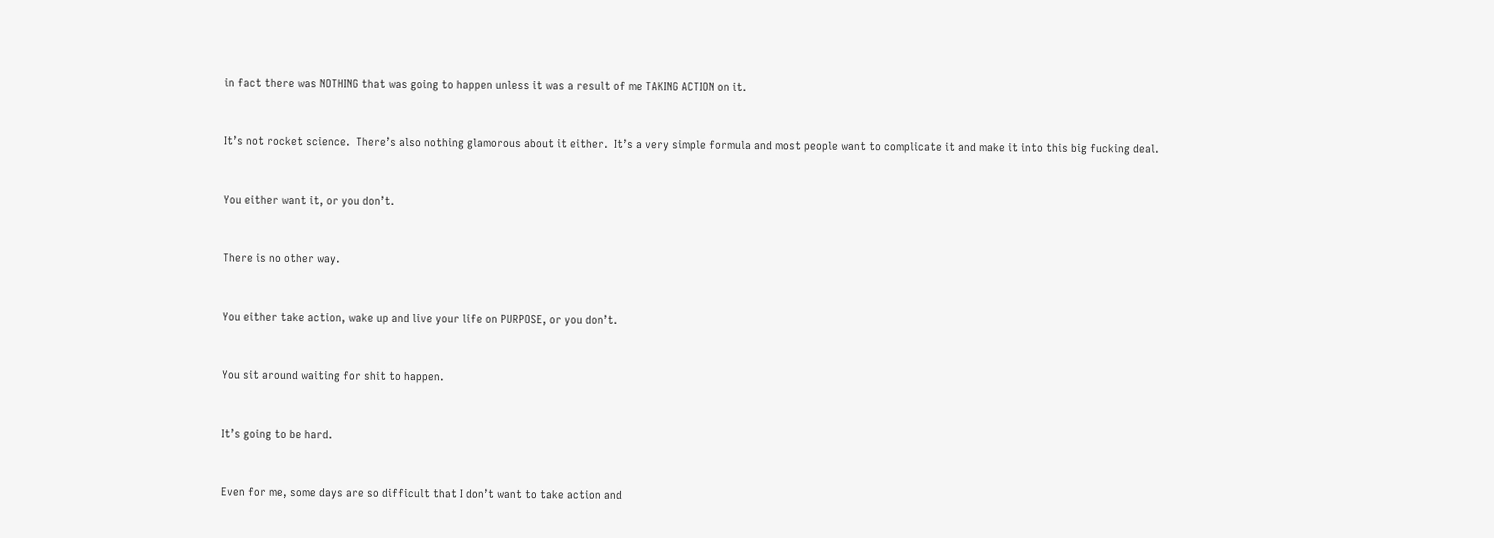in fact there was NOTHING that was going to happen unless it was a result of me TAKING ACTION on it.


It’s not rocket science.  There’s also nothing glamorous about it either.  It’s a very simple formula and most people want to complicate it and make it into this big fucking deal.


You either want it, or you don’t.


There is no other way.


You either take action, wake up and live your life on PURPOSE, or you don’t.


You sit around waiting for shit to happen.


It’s going to be hard.


Even for me, some days are so difficult that I don’t want to take action and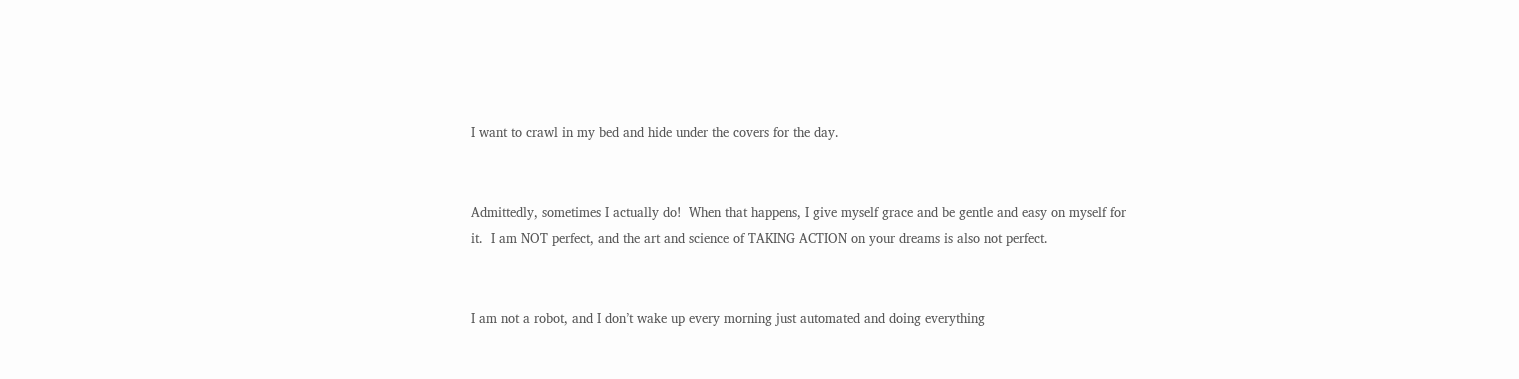I want to crawl in my bed and hide under the covers for the day.


Admittedly, sometimes I actually do!  When that happens, I give myself grace and be gentle and easy on myself for it.  I am NOT perfect, and the art and science of TAKING ACTION on your dreams is also not perfect.


I am not a robot, and I don’t wake up every morning just automated and doing everything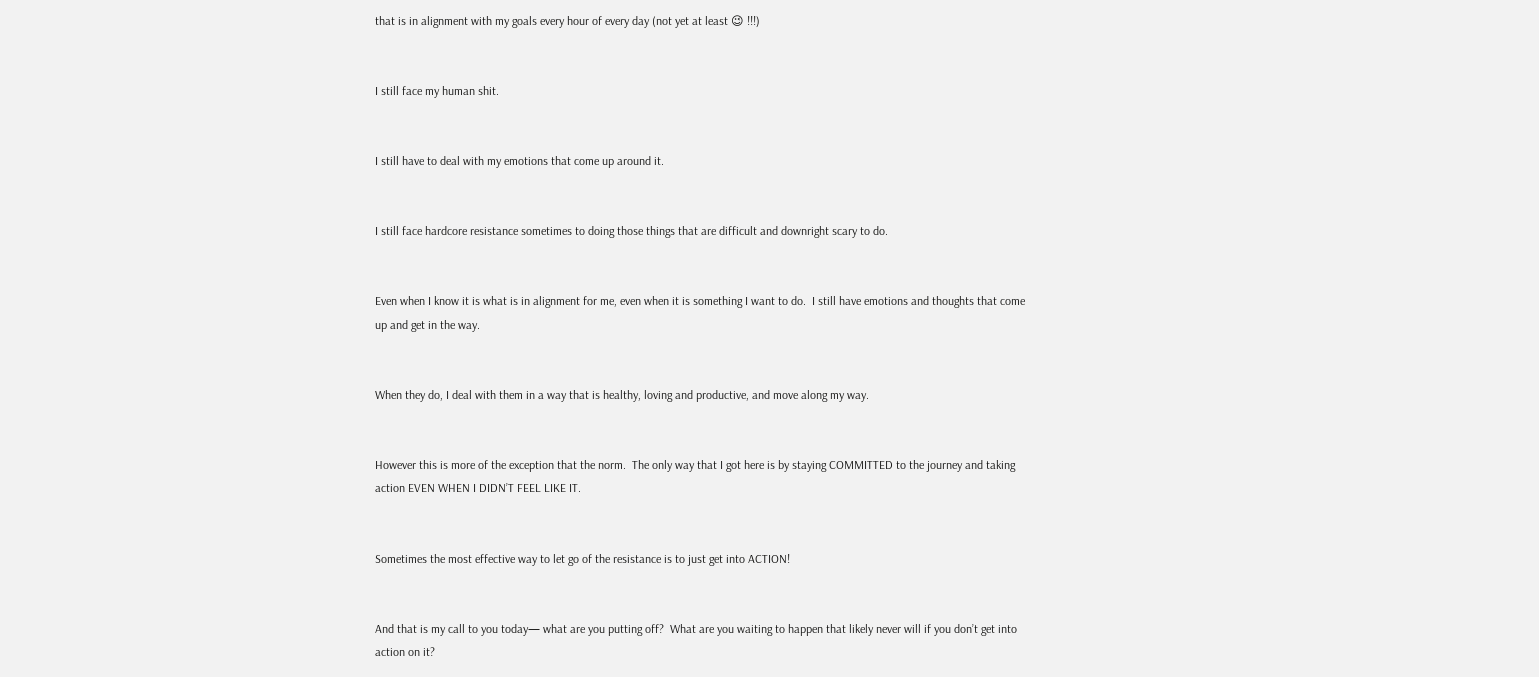that is in alignment with my goals every hour of every day (not yet at least 😉 !!!)


I still face my human shit.


I still have to deal with my emotions that come up around it.


I still face hardcore resistance sometimes to doing those things that are difficult and downright scary to do.


Even when I know it is what is in alignment for me, even when it is something I want to do.  I still have emotions and thoughts that come up and get in the way.


When they do, I deal with them in a way that is healthy, loving and productive, and move along my way.


However this is more of the exception that the norm.  The only way that I got here is by staying COMMITTED to the journey and taking action EVEN WHEN I DIDN’T FEEL LIKE IT.


Sometimes the most effective way to let go of the resistance is to just get into ACTION!


And that is my call to you today— what are you putting off?  What are you waiting to happen that likely never will if you don’t get into action on it?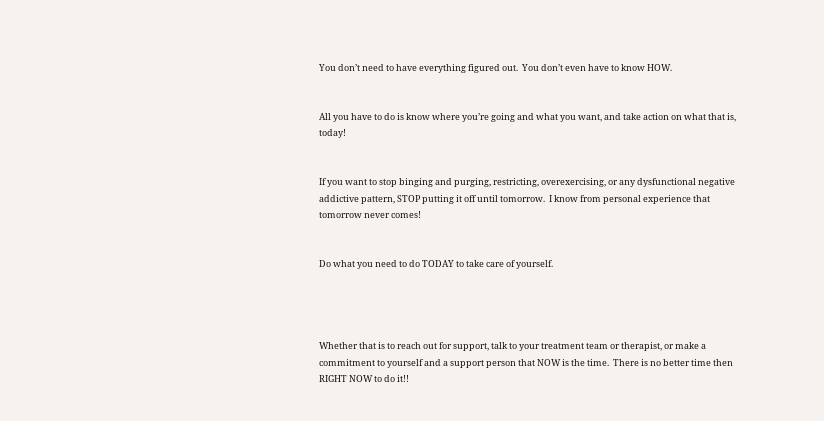You don’t need to have everything figured out.  You don’t even have to know HOW.


All you have to do is know where you’re going and what you want, and take action on what that is, today!


If you want to stop binging and purging, restricting, overexercising, or any dysfunctional negative addictive pattern, STOP putting it off until tomorrow.  I know from personal experience that tomorrow never comes!


Do what you need to do TODAY to take care of yourself.




Whether that is to reach out for support, talk to your treatment team or therapist, or make a commitment to yourself and a support person that NOW is the time.  There is no better time then RIGHT NOW to do it!!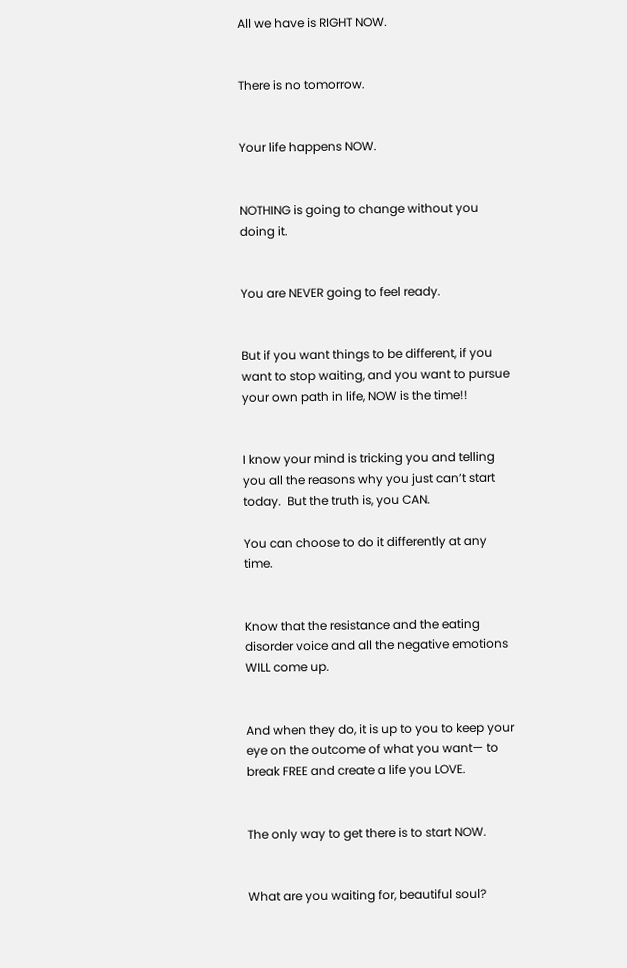All we have is RIGHT NOW.


There is no tomorrow.


Your life happens NOW.


NOTHING is going to change without you doing it.


You are NEVER going to feel ready.


But if you want things to be different, if you want to stop waiting, and you want to pursue your own path in life, NOW is the time!!


I know your mind is tricking you and telling you all the reasons why you just can’t start today.  But the truth is, you CAN.

You can choose to do it differently at any time.


Know that the resistance and the eating disorder voice and all the negative emotions WILL come up.


And when they do, it is up to you to keep your eye on the outcome of what you want— to break FREE and create a life you LOVE.


The only way to get there is to start NOW.


What are you waiting for, beautiful soul?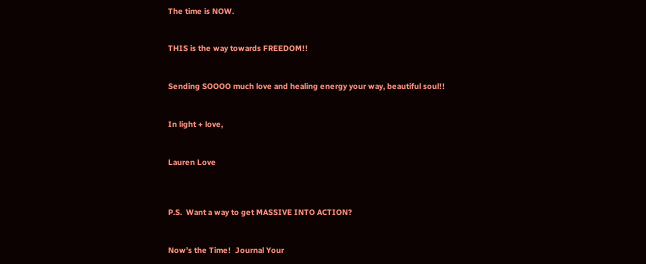The time is NOW.


THIS is the way towards FREEDOM!!


Sending SOOOO much love and healing energy your way, beautiful soul!!


In light + love,


Lauren Love



P.S.  Want a way to get MASSIVE INTO ACTION?


Now’s the Time!  Journal Your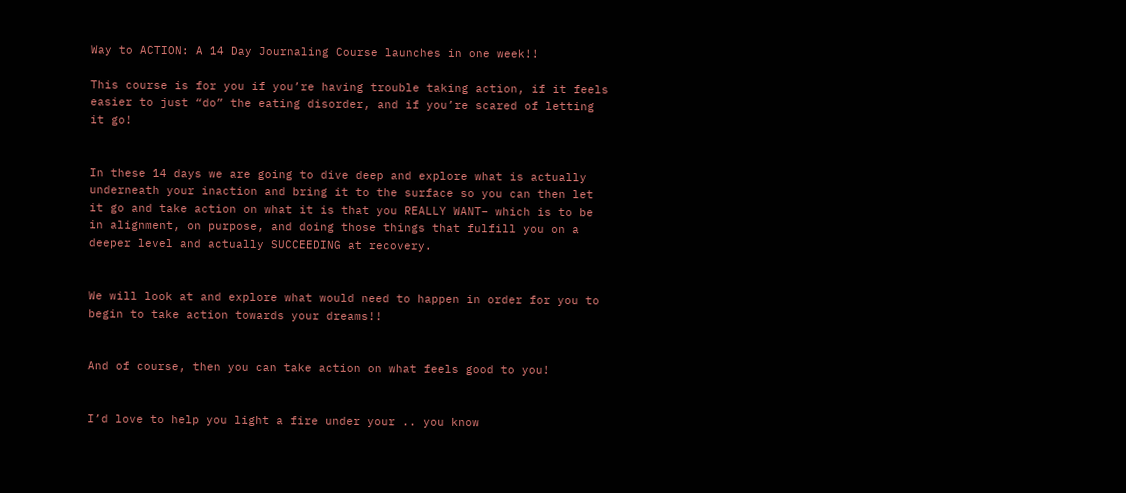Way to ACTION: A 14 Day Journaling Course launches in one week!!

This course is for you if you’re having trouble taking action, if it feels easier to just “do” the eating disorder, and if you’re scared of letting it go!


In these 14 days we are going to dive deep and explore what is actually underneath your inaction and bring it to the surface so you can then let it go and take action on what it is that you REALLY WANT– which is to be in alignment, on purpose, and doing those things that fulfill you on a deeper level and actually SUCCEEDING at recovery.


We will look at and explore what would need to happen in order for you to begin to take action towards your dreams!!


And of course, then you can take action on what feels good to you!


I’d love to help you light a fire under your .. you know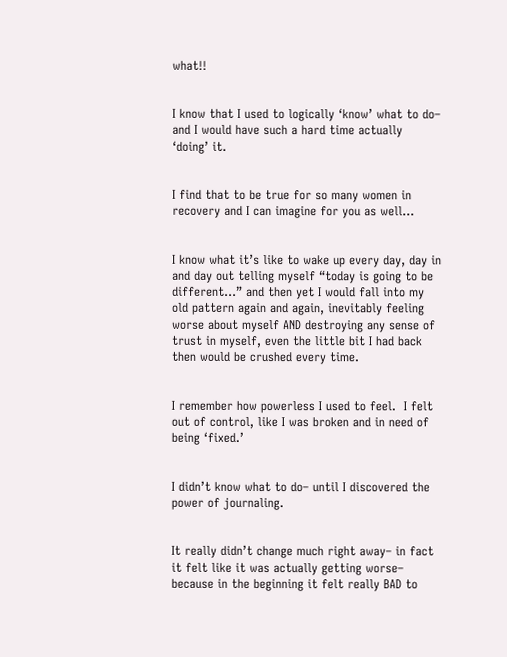what!!


I know that I used to logically ‘know’ what to do– and I would have such a hard time actually ‘doing’ it.


I find that to be true for so many women in recovery and I can imagine for you as well…


I know what it’s like to wake up every day, day in and day out telling myself “today is going to be different…” and then yet I would fall into my old pattern again and again, inevitably feeling worse about myself AND destroying any sense of trust in myself, even the little bit I had back then would be crushed every time.


I remember how powerless I used to feel.  I felt out of control, like I was broken and in need of being ‘fixed.’


I didn’t know what to do– until I discovered the power of journaling.


It really didn’t change much right away– in fact it felt like it was actually getting worse– because in the beginning it felt really BAD to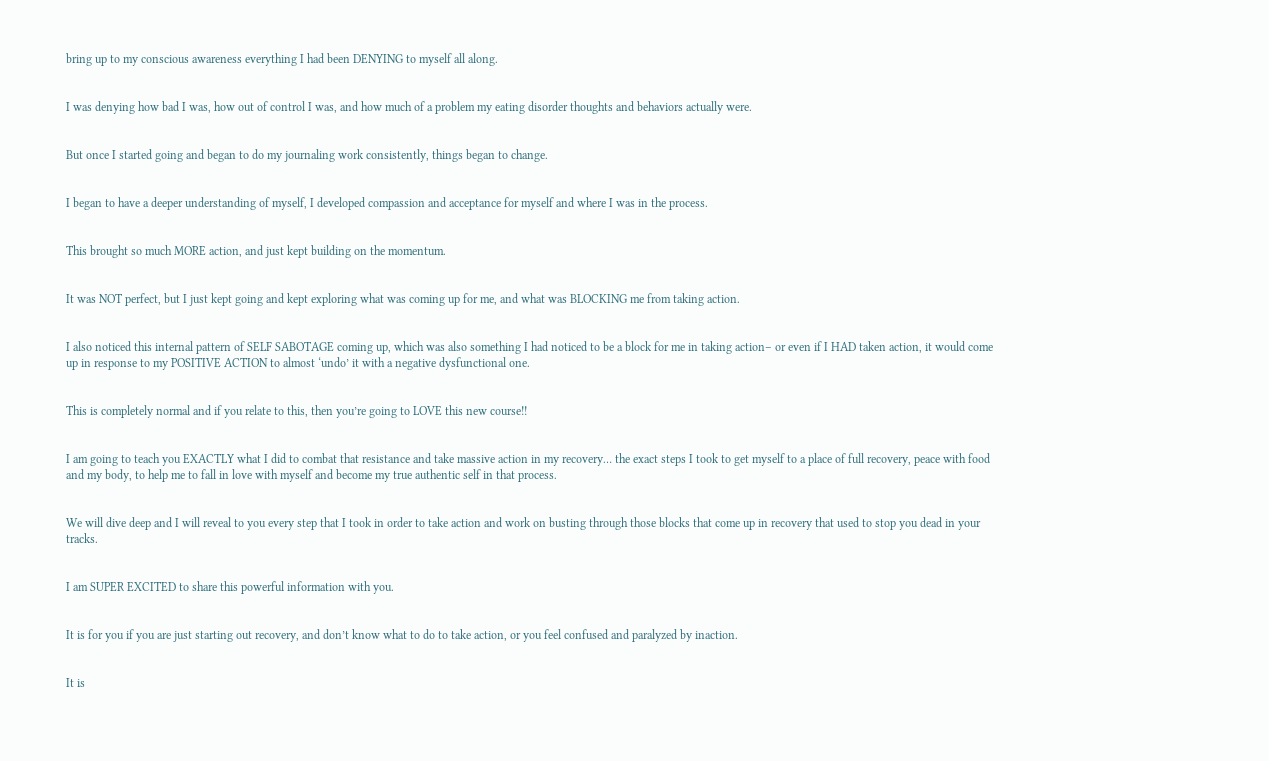bring up to my conscious awareness everything I had been DENYING to myself all along.


I was denying how bad I was, how out of control I was, and how much of a problem my eating disorder thoughts and behaviors actually were.


But once I started going and began to do my journaling work consistently, things began to change.


I began to have a deeper understanding of myself, I developed compassion and acceptance for myself and where I was in the process.


This brought so much MORE action, and just kept building on the momentum.


It was NOT perfect, but I just kept going and kept exploring what was coming up for me, and what was BLOCKING me from taking action.


I also noticed this internal pattern of SELF SABOTAGE coming up, which was also something I had noticed to be a block for me in taking action– or even if I HAD taken action, it would come up in response to my POSITIVE ACTION to almost ‘undo’ it with a negative dysfunctional one.


This is completely normal and if you relate to this, then you’re going to LOVE this new course!!


I am going to teach you EXACTLY what I did to combat that resistance and take massive action in my recovery… the exact steps I took to get myself to a place of full recovery, peace with food and my body, to help me to fall in love with myself and become my true authentic self in that process.


We will dive deep and I will reveal to you every step that I took in order to take action and work on busting through those blocks that come up in recovery that used to stop you dead in your tracks.


I am SUPER EXCITED to share this powerful information with you.


It is for you if you are just starting out recovery, and don’t know what to do to take action, or you feel confused and paralyzed by inaction.


It is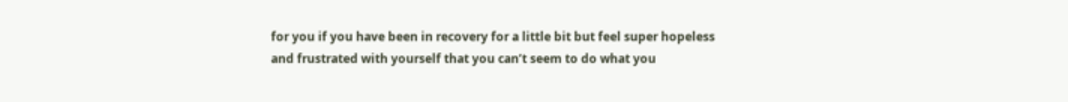for you if you have been in recovery for a little bit but feel super hopeless and frustrated with yourself that you can’t seem to do what you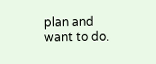plan and want to do.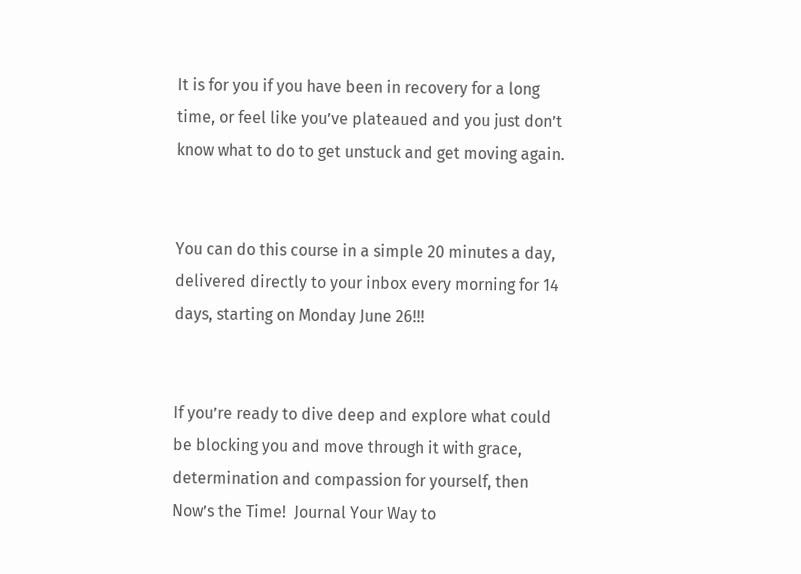It is for you if you have been in recovery for a long time, or feel like you’ve plateaued and you just don’t know what to do to get unstuck and get moving again.


You can do this course in a simple 20 minutes a day, delivered directly to your inbox every morning for 14 days, starting on Monday June 26!!!


If you’re ready to dive deep and explore what could be blocking you and move through it with grace, determination and compassion for yourself, then Now’s the Time!  Journal Your Way to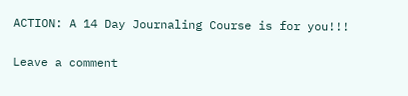ACTION: A 14 Day Journaling Course is for you!!!


Leave a comment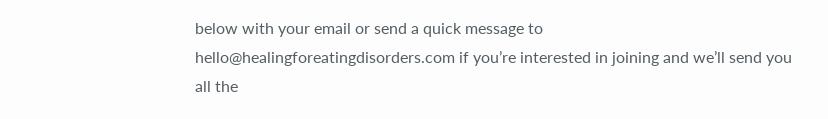below with your email or send a quick message to hello@healingforeatingdisorders.com if you’re interested in joining and we’ll send you all the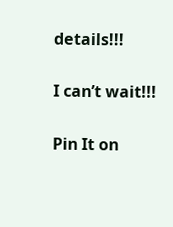details!!!


I can’t wait!!!


Pin It on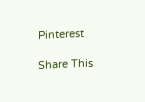Pinterest

Share This